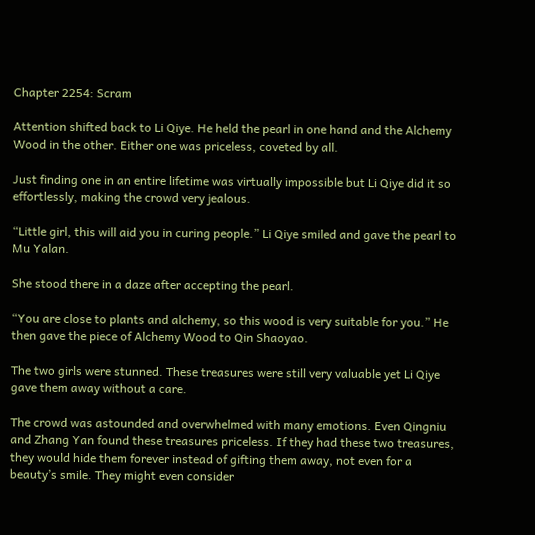Chapter 2254: Scram

Attention shifted back to Li Qiye. He held the pearl in one hand and the Alchemy Wood in the other. Either one was priceless, coveted by all.

Just finding one in an entire lifetime was virtually impossible but Li Qiye did it so effortlessly, making the crowd very jealous.

“Little girl, this will aid you in curing people.” Li Qiye smiled and gave the pearl to Mu Yalan.

She stood there in a daze after accepting the pearl.

“You are close to plants and alchemy, so this wood is very suitable for you.” He then gave the piece of Alchemy Wood to Qin Shaoyao.

The two girls were stunned. These treasures were still very valuable yet Li Qiye gave them away without a care.

The crowd was astounded and overwhelmed with many emotions. Even Qingniu and Zhang Yan found these treasures priceless. If they had these two treasures, they would hide them forever instead of gifting them away, not even for a beauty’s smile. They might even consider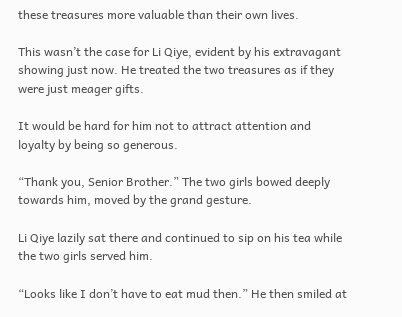these treasures more valuable than their own lives.

This wasn’t the case for Li Qiye, evident by his extravagant showing just now. He treated the two treasures as if they were just meager gifts.

It would be hard for him not to attract attention and loyalty by being so generous.

“Thank you, Senior Brother.” The two girls bowed deeply towards him, moved by the grand gesture.

Li Qiye lazily sat there and continued to sip on his tea while the two girls served him.

“Looks like I don’t have to eat mud then.” He then smiled at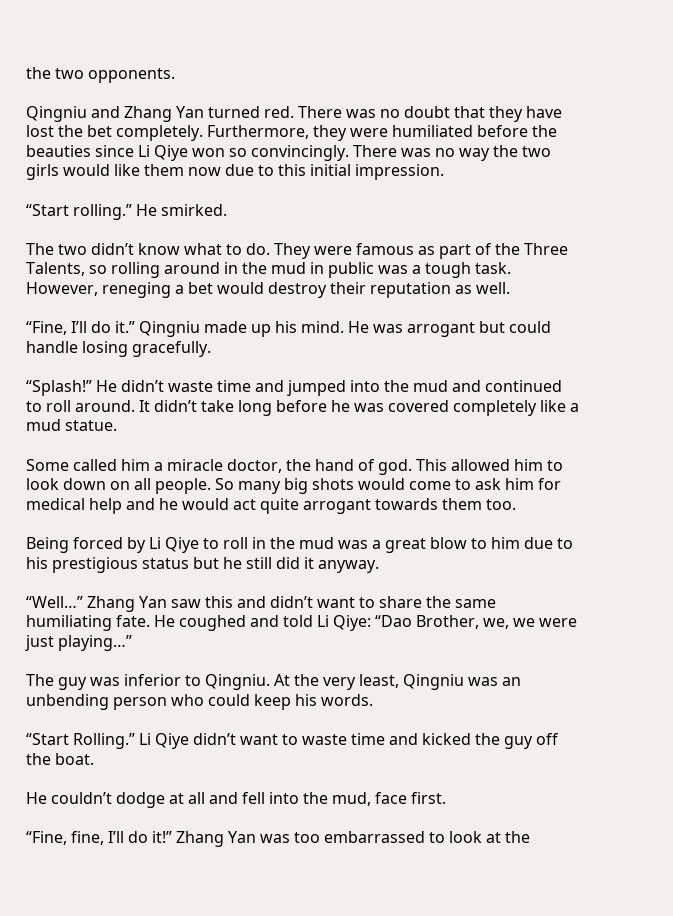the two opponents.

Qingniu and Zhang Yan turned red. There was no doubt that they have lost the bet completely. Furthermore, they were humiliated before the beauties since Li Qiye won so convincingly. There was no way the two girls would like them now due to this initial impression.

“Start rolling.” He smirked.

The two didn’t know what to do. They were famous as part of the Three Talents, so rolling around in the mud in public was a tough task. However, reneging a bet would destroy their reputation as well.

“Fine, I’ll do it.” Qingniu made up his mind. He was arrogant but could handle losing gracefully.

“Splash!” He didn’t waste time and jumped into the mud and continued to roll around. It didn’t take long before he was covered completely like a mud statue.

Some called him a miracle doctor, the hand of god. This allowed him to look down on all people. So many big shots would come to ask him for medical help and he would act quite arrogant towards them too.

Being forced by Li Qiye to roll in the mud was a great blow to him due to his prestigious status but he still did it anyway.

“Well…” Zhang Yan saw this and didn’t want to share the same humiliating fate. He coughed and told Li Qiye: “Dao Brother, we, we were just playing…”

The guy was inferior to Qingniu. At the very least, Qingniu was an unbending person who could keep his words.

“Start Rolling.” Li Qiye didn’t want to waste time and kicked the guy off the boat.

He couldn’t dodge at all and fell into the mud, face first.

“Fine, fine, I’ll do it!” Zhang Yan was too embarrassed to look at the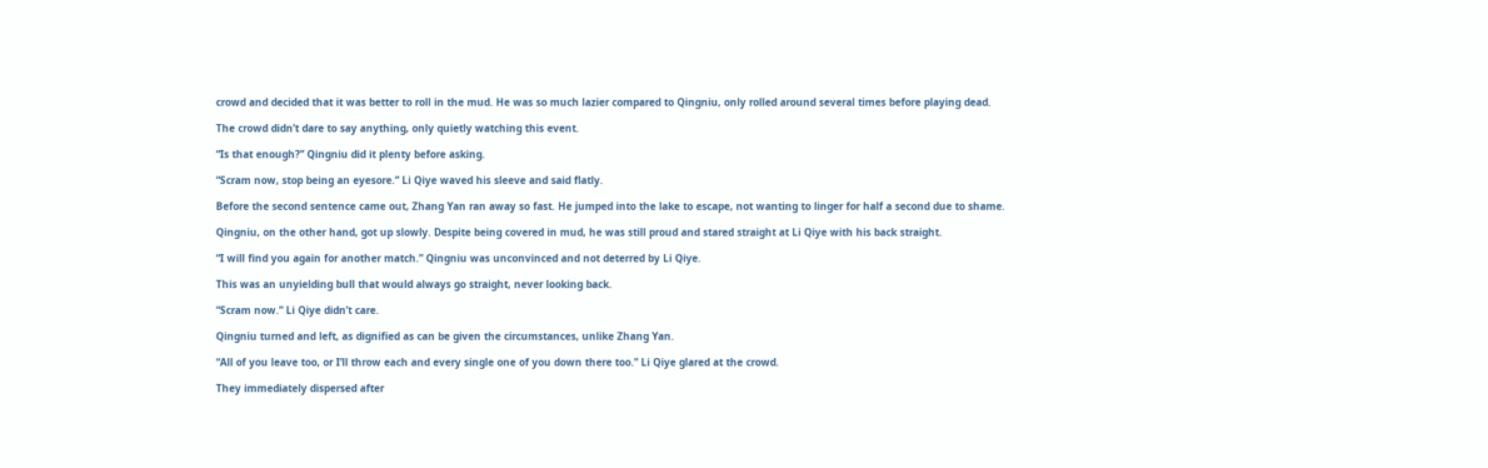crowd and decided that it was better to roll in the mud. He was so much lazier compared to Qingniu, only rolled around several times before playing dead.

The crowd didn’t dare to say anything, only quietly watching this event.

“Is that enough?” Qingniu did it plenty before asking.

“Scram now, stop being an eyesore.” Li Qiye waved his sleeve and said flatly.

Before the second sentence came out, Zhang Yan ran away so fast. He jumped into the lake to escape, not wanting to linger for half a second due to shame.

Qingniu, on the other hand, got up slowly. Despite being covered in mud, he was still proud and stared straight at Li Qiye with his back straight.

“I will find you again for another match.” Qingniu was unconvinced and not deterred by Li Qiye.

This was an unyielding bull that would always go straight, never looking back.

“Scram now.” Li Qiye didn’t care.

Qingniu turned and left, as dignified as can be given the circumstances, unlike Zhang Yan.

“All of you leave too, or I’ll throw each and every single one of you down there too.” Li Qiye glared at the crowd.

They immediately dispersed after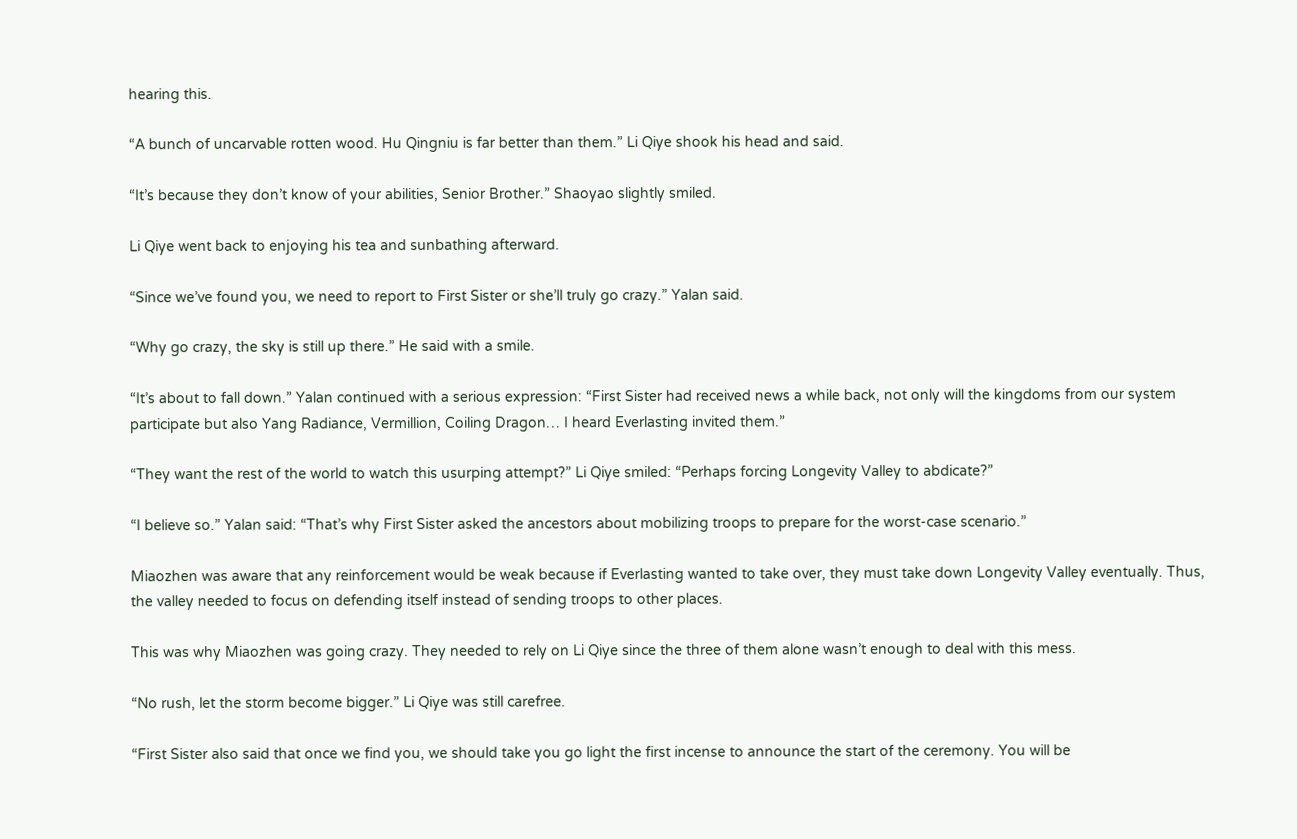hearing this.

“A bunch of uncarvable rotten wood. Hu Qingniu is far better than them.” Li Qiye shook his head and said.

“It’s because they don’t know of your abilities, Senior Brother.” Shaoyao slightly smiled.

Li Qiye went back to enjoying his tea and sunbathing afterward.

“Since we’ve found you, we need to report to First Sister or she’ll truly go crazy.” Yalan said.

“Why go crazy, the sky is still up there.” He said with a smile.

“It’s about to fall down.” Yalan continued with a serious expression: “First Sister had received news a while back, not only will the kingdoms from our system participate but also Yang Radiance, Vermillion, Coiling Dragon… I heard Everlasting invited them.”

“They want the rest of the world to watch this usurping attempt?” Li Qiye smiled: “Perhaps forcing Longevity Valley to abdicate?”

“I believe so.” Yalan said: “That’s why First Sister asked the ancestors about mobilizing troops to prepare for the worst-case scenario.”

Miaozhen was aware that any reinforcement would be weak because if Everlasting wanted to take over, they must take down Longevity Valley eventually. Thus, the valley needed to focus on defending itself instead of sending troops to other places.

This was why Miaozhen was going crazy. They needed to rely on Li Qiye since the three of them alone wasn’t enough to deal with this mess.

“No rush, let the storm become bigger.” Li Qiye was still carefree.

“First Sister also said that once we find you, we should take you go light the first incense to announce the start of the ceremony. You will be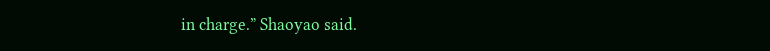in charge.” Shaoyao said.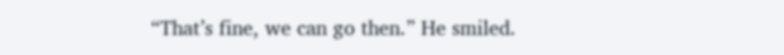“That’s fine, we can go then.” He smiled.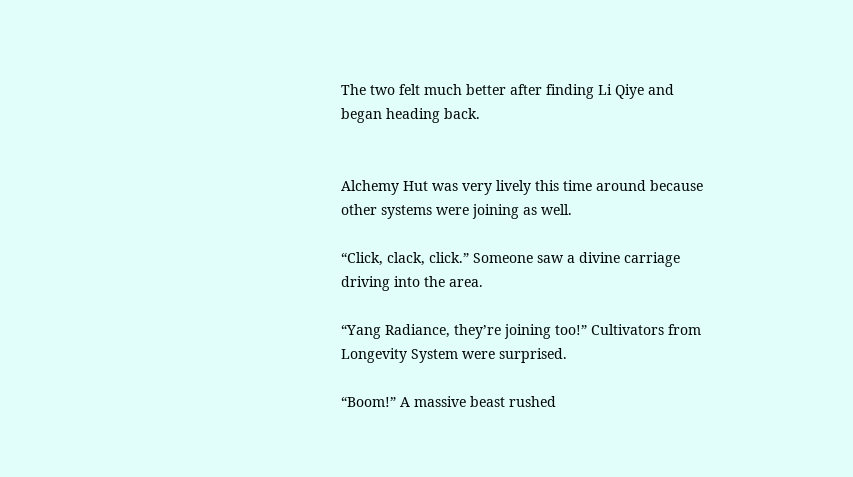The two felt much better after finding Li Qiye and began heading back.


Alchemy Hut was very lively this time around because other systems were joining as well.

“Click, clack, click.” Someone saw a divine carriage driving into the area.

“Yang Radiance, they’re joining too!” Cultivators from Longevity System were surprised.

“Boom!” A massive beast rushed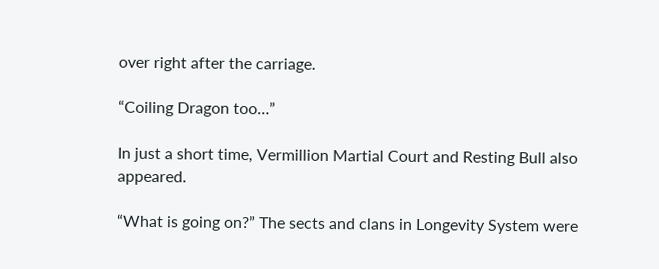over right after the carriage.

“Coiling Dragon too…”

In just a short time, Vermillion Martial Court and Resting Bull also appeared.

“What is going on?” The sects and clans in Longevity System were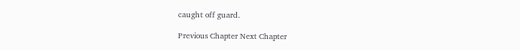caught off guard.

Previous Chapter Next Chapter